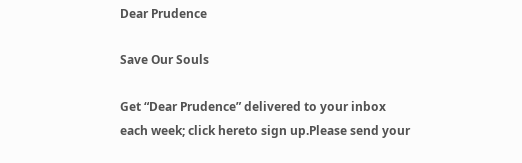Dear Prudence

Save Our Souls

Get “Dear Prudence” delivered to your inbox each week; click hereto sign up.Please send your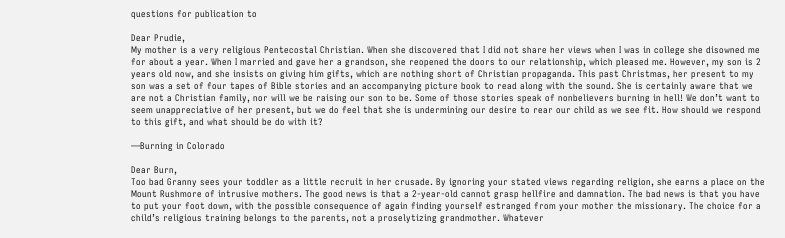questions for publication to

Dear Prudie,
My mother is a very religious Pentecostal Christian. When she discovered that I did not share her views when I was in college she disowned me for about a year. When I married and gave her a grandson, she reopened the doors to our relationship, which pleased me. However, my son is 2 years old now, and she insists on giving him gifts, which are nothing short of Christian propaganda. This past Christmas, her present to my son was a set of four tapes of Bible stories and an accompanying picture book to read along with the sound. She is certainly aware that we are not a Christian family, nor will we be raising our son to be. Some of those stories speak of nonbelievers burning in hell! We don’t want to seem unappreciative of her present, but we do feel that she is undermining our desire to rear our child as we see fit. How should we respond to this gift, and what should be do with it?

—Burning in Colorado

Dear Burn,
Too bad Granny sees your toddler as a little recruit in her crusade. By ignoring your stated views regarding religion, she earns a place on the Mount Rushmore of intrusive mothers. The good news is that a 2-year-old cannot grasp hellfire and damnation. The bad news is that you have to put your foot down, with the possible consequence of again finding yourself estranged from your mother the missionary. The choice for a child’s religious training belongs to the parents, not a proselytizing grandmother. Whatever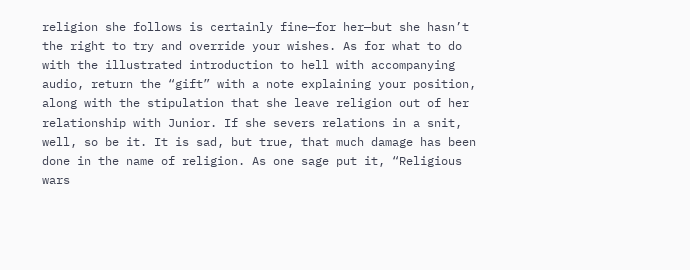religion she follows is certainly fine—for her—but she hasn’t the right to try and override your wishes. As for what to do with the illustrated introduction to hell with accompanying audio, return the “gift” with a note explaining your position, along with the stipulation that she leave religion out of her relationship with Junior. If she severs relations in a snit, well, so be it. It is sad, but true, that much damage has been done in the name of religion. As one sage put it, “Religious wars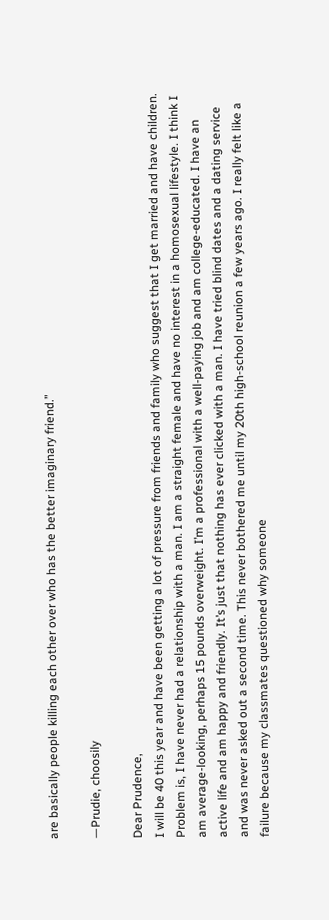are basically people killing each other over who has the better imaginary friend.”

—Prudie, choosily

Dear Prudence,
I will be 40 this year and have been getting a lot of pressure from friends and family who suggest that I get married and have children. Problem is, I have never had a relationship with a man. I am a straight female and have no interest in a homosexual lifestyle. I think I am average-looking, perhaps 15 pounds overweight. I’m a professional with a well-paying job and am college-educated. I have an active life and am happy and friendly. It’s just that nothing has ever clicked with a man. I have tried blind dates and a dating service and was never asked out a second time. This never bothered me until my 20th high-school reunion a few years ago. I really felt like a failure because my classmates questioned why someone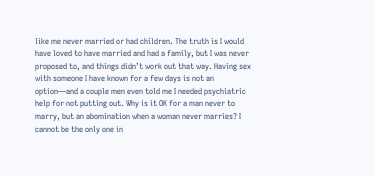like me never married or had children. The truth is I would have loved to have married and had a family, but I was never proposed to, and things didn’t work out that way. Having sex with someone I have known for a few days is not an option—and a couple men even told me I needed psychiatric help for not putting out. Why is it OK for a man never to marry, but an abomination when a woman never marries? I cannot be the only one in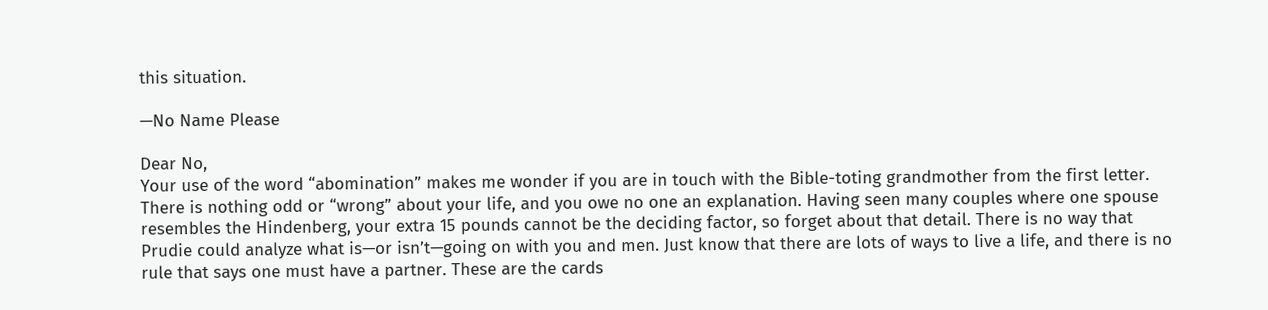this situation.

—No Name Please

Dear No,
Your use of the word “abomination” makes me wonder if you are in touch with the Bible-toting grandmother from the first letter. There is nothing odd or “wrong” about your life, and you owe no one an explanation. Having seen many couples where one spouse resembles the Hindenberg, your extra 15 pounds cannot be the deciding factor, so forget about that detail. There is no way that Prudie could analyze what is—or isn’t—going on with you and men. Just know that there are lots of ways to live a life, and there is no rule that says one must have a partner. These are the cards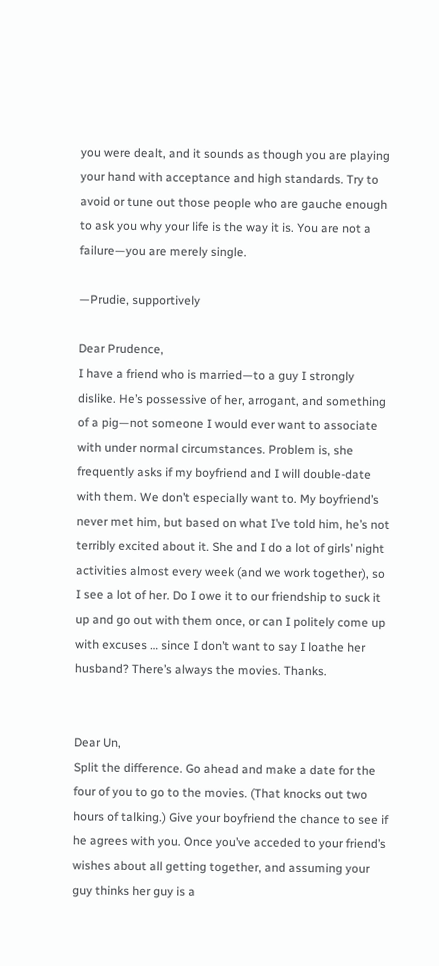you were dealt, and it sounds as though you are playing your hand with acceptance and high standards. Try to avoid or tune out those people who are gauche enough to ask you why your life is the way it is. You are not a failure—you are merely single.

—Prudie, supportively

Dear Prudence,
I have a friend who is married—to a guy I strongly dislike. He’s possessive of her, arrogant, and something of a pig—not someone I would ever want to associate with under normal circumstances. Problem is, she frequently asks if my boyfriend and I will double-date with them. We don’t especially want to. My boyfriend’s never met him, but based on what I’ve told him, he’s not terribly excited about it. She and I do a lot of girls’ night activities almost every week (and we work together), so I see a lot of her. Do I owe it to our friendship to suck it up and go out with them once, or can I politely come up with excuses … since I don’t want to say I loathe her husband? There’s always the movies. Thanks.


Dear Un,
Split the difference. Go ahead and make a date for the four of you to go to the movies. (That knocks out two hours of talking.) Give your boyfriend the chance to see if he agrees with you. Once you’ve acceded to your friend’s wishes about all getting together, and assuming your guy thinks her guy is a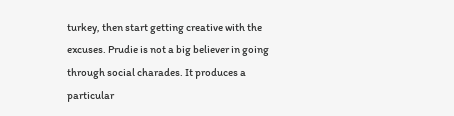turkey, then start getting creative with the excuses. Prudie is not a big believer in going through social charades. It produces a particular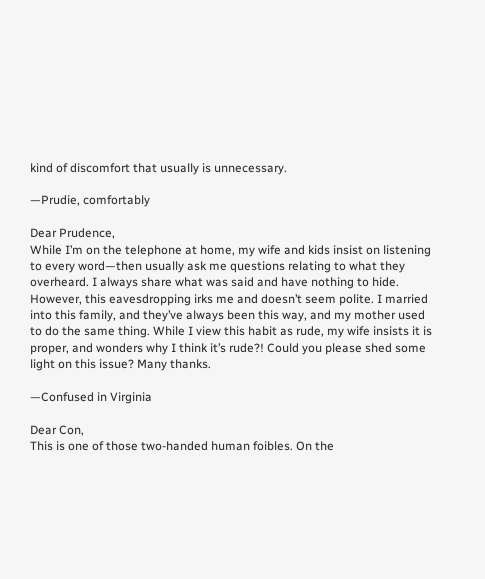kind of discomfort that usually is unnecessary.

—Prudie, comfortably

Dear Prudence,
While I’m on the telephone at home, my wife and kids insist on listening to every word—then usually ask me questions relating to what they overheard. I always share what was said and have nothing to hide. However, this eavesdropping irks me and doesn’t seem polite. I married into this family, and they’ve always been this way, and my mother used to do the same thing. While I view this habit as rude, my wife insists it is proper, and wonders why I think it’s rude?! Could you please shed some light on this issue? Many thanks.

—Confused in Virginia

Dear Con,
This is one of those two-handed human foibles. On the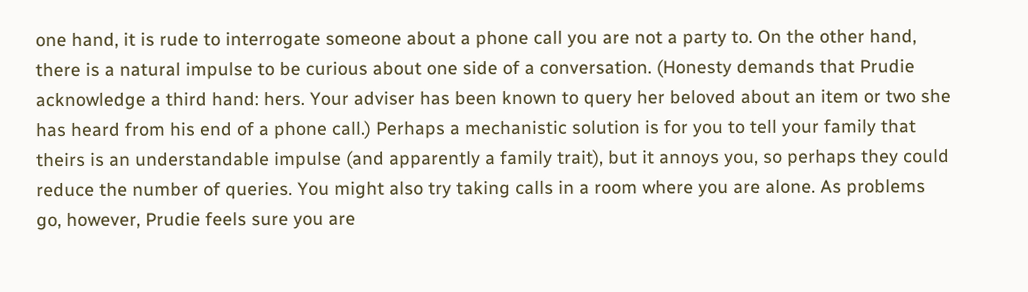one hand, it is rude to interrogate someone about a phone call you are not a party to. On the other hand, there is a natural impulse to be curious about one side of a conversation. (Honesty demands that Prudie acknowledge a third hand: hers. Your adviser has been known to query her beloved about an item or two she has heard from his end of a phone call.) Perhaps a mechanistic solution is for you to tell your family that theirs is an understandable impulse (and apparently a family trait), but it annoys you, so perhaps they could reduce the number of queries. You might also try taking calls in a room where you are alone. As problems go, however, Prudie feels sure you are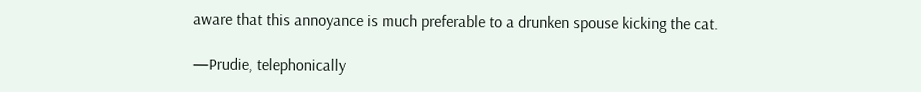aware that this annoyance is much preferable to a drunken spouse kicking the cat.

—Prudie, telephonically